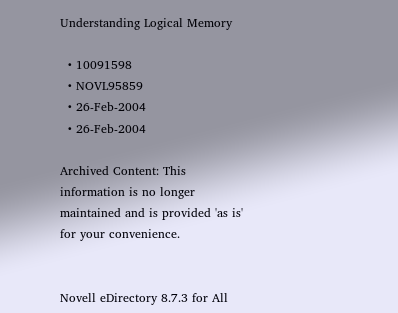Understanding Logical Memory

  • 10091598
  • NOVL95859
  • 26-Feb-2004
  • 26-Feb-2004

Archived Content: This information is no longer maintained and is provided 'as is' for your convenience.


Novell eDirectory 8.7.3 for All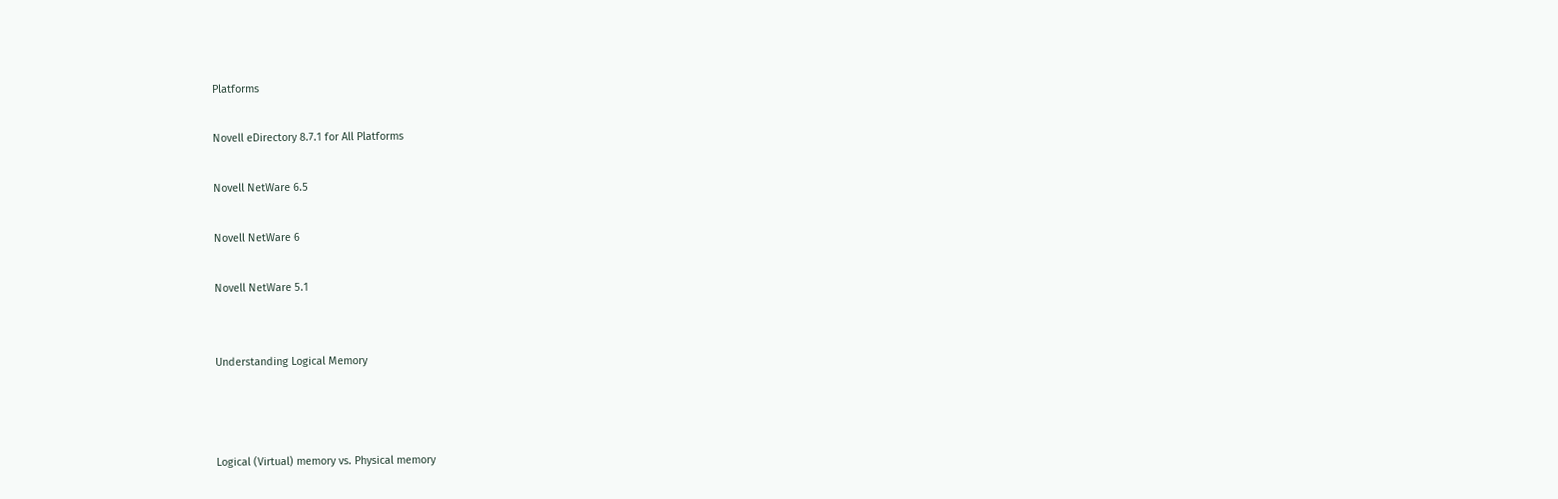Platforms

Novell eDirectory 8.7.1 for All Platforms

Novell NetWare 6.5

Novell NetWare 6

Novell NetWare 5.1


Understanding Logical Memory



Logical (Virtual) memory vs. Physical memory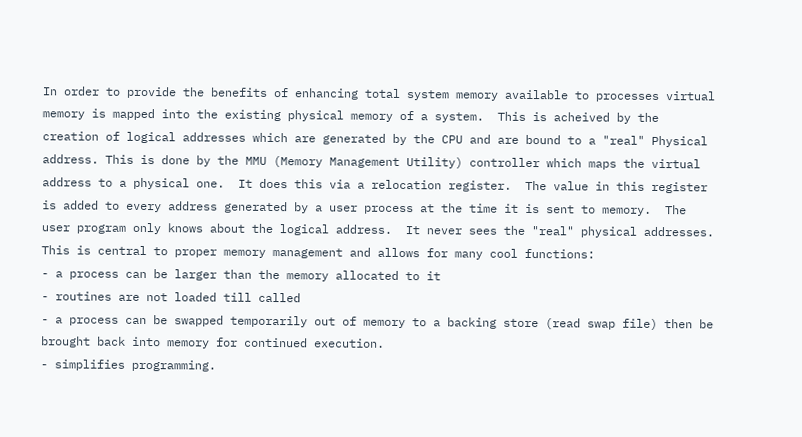In order to provide the benefits of enhancing total system memory available to processes virtual memory is mapped into the existing physical memory of a system.  This is acheived by the creation of logical addresses which are generated by the CPU and are bound to a "real" Physical address. This is done by the MMU (Memory Management Utility) controller which maps the virtual  address to a physical one.  It does this via a relocation register.  The value in this register is added to every address generated by a user process at the time it is sent to memory.  The user program only knows about the logical address.  It never sees the "real" physical addresses.  This is central to proper memory management and allows for many cool functions:
- a process can be larger than the memory allocated to it
- routines are not loaded till called
- a process can be swapped temporarily out of memory to a backing store (read swap file) then be brought back into memory for continued execution.
- simplifies programming.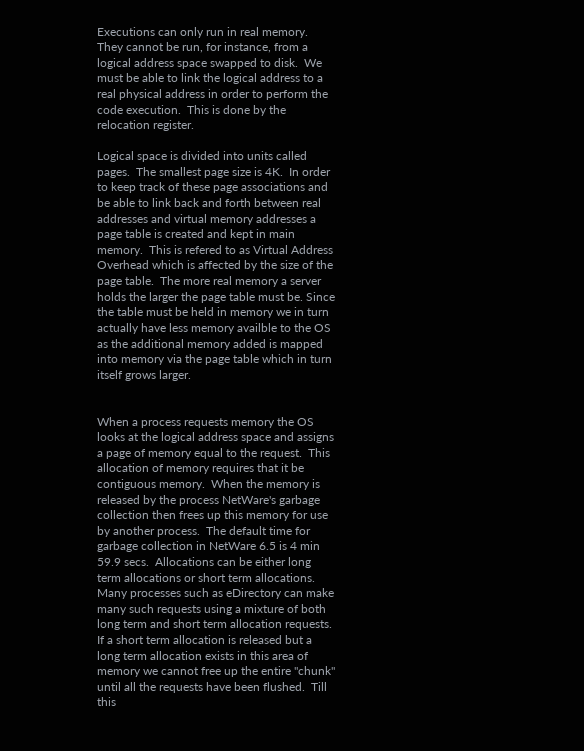Executions can only run in real memory.  They cannot be run, for instance, from a logical address space swapped to disk.  We must be able to link the logical address to a real physical address in order to perform the code execution.  This is done by the relocation register.

Logical space is divided into units called pages.  The smallest page size is 4K.  In order to keep track of these page associations and be able to link back and forth between real addresses and virtual memory addresses a page table is created and kept in main memory.  This is refered to as Virtual Address Overhead which is affected by the size of the page table.  The more real memory a server holds the larger the page table must be. Since the table must be held in memory we in turn actually have less memory availble to the OS as the additional memory added is mapped into memory via the page table which in turn itself grows larger.


When a process requests memory the OS looks at the logical address space and assigns a page of memory equal to the request.  This allocation of memory requires that it be contiguous memory.  When the memory is released by the process NetWare's garbage collection then frees up this memory for use by another process.  The default time for garbage collection in NetWare 6.5 is 4 min 59.9 secs.  Allocations can be either long term allocations or short term allocations.  Many processes such as eDirectory can make many such requests using a mixture of both long term and short term allocation requests.  If a short term allocation is released but a long term allocation exists in this area of memory we cannot free up the entire "chunk" until all the requests have been flushed.  Till this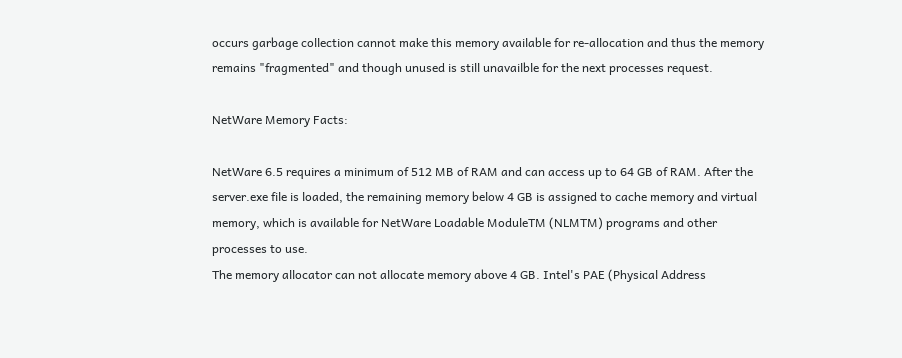occurs garbage collection cannot make this memory available for re-allocation and thus the memory remains "fragmented" and though unused is still unavailble for the next processes request.

NetWare Memory Facts:

NetWare 6.5 requires a minimum of 512 MB of RAM and can access up to 64 GB of RAM. After the server.exe file is loaded, the remaining memory below 4 GB is assigned to cache memory and virtual memory, which is available for NetWare Loadable ModuleTM (NLMTM) programs and other processes to use.
The memory allocator can not allocate memory above 4 GB. Intel's PAE (Physical Address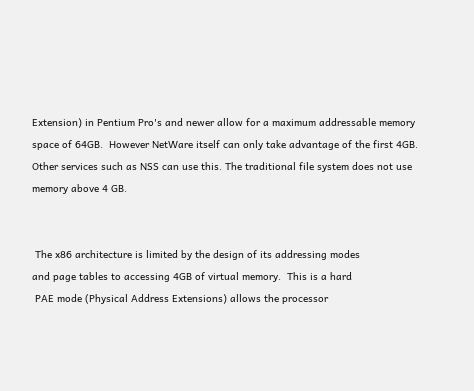Extension) in Pentium Pro's and newer allow for a maximum addressable memory space of 64GB.  However NetWare itself can only take advantage of the first 4GB.  Other services such as NSS can use this. The traditional file system does not use memory above 4 GB.


 The x86 architecture is limited by the design of its addressing modes
and page tables to accessing 4GB of virtual memory.  This is a hard
 PAE mode (Physical Address Extensions) allows the processor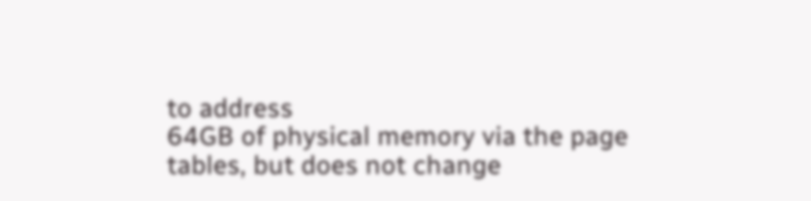to address
64GB of physical memory via the page tables, but does not change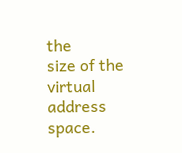the
size of the virtual address space.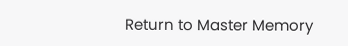Return to Master Memory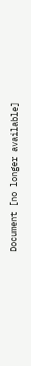Document [no longer available]